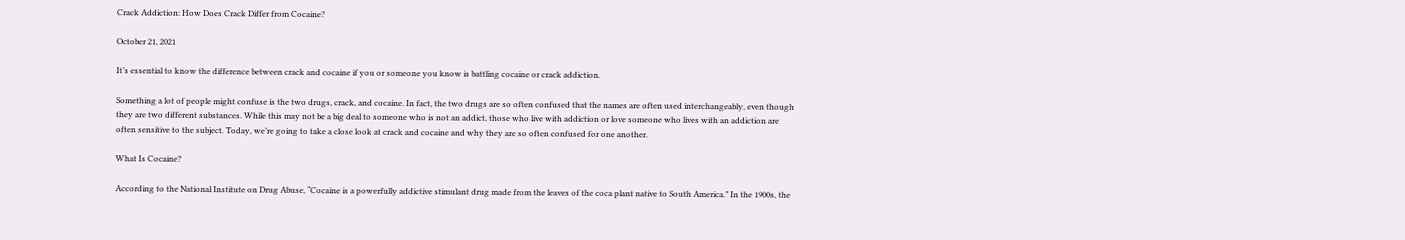Crack Addiction: How Does Crack Differ from Cocaine?

October 21, 2021

It’s essential to know the difference between crack and cocaine if you or someone you know is battling cocaine or crack addiction.

Something a lot of people might confuse is the two drugs, crack, and cocaine. In fact, the two drugs are so often confused that the names are often used interchangeably, even though they are two different substances. While this may not be a big deal to someone who is not an addict, those who live with addiction or love someone who lives with an addiction are often sensitive to the subject. Today, we’re going to take a close look at crack and cocaine and why they are so often confused for one another.

What Is Cocaine?

According to the National Institute on Drug Abuse, “Cocaine is a powerfully addictive stimulant drug made from the leaves of the coca plant native to South America.” In the 1900s, the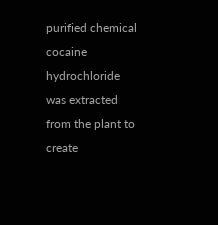purified chemical cocaine hydrochloride was extracted from the plant to create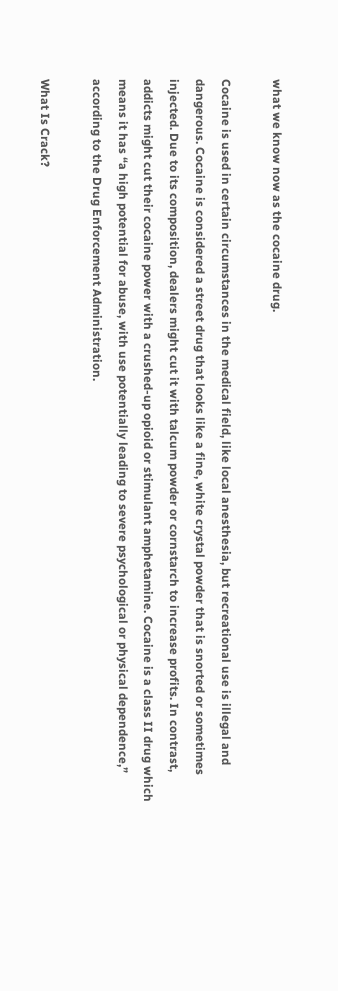what we know now as the cocaine drug.

Cocaine is used in certain circumstances in the medical field, like local anesthesia, but recreational use is illegal and dangerous. Cocaine is considered a street drug that looks like a fine, white crystal powder that is snorted or sometimes injected. Due to its composition, dealers might cut it with talcum powder or cornstarch to increase profits. In contrast, addicts might cut their cocaine power with a crushed-up opioid or stimulant amphetamine. Cocaine is a class II drug which means it has “a high potential for abuse, with use potentially leading to severe psychological or physical dependence,” according to the Drug Enforcement Administration.

What Is Crack?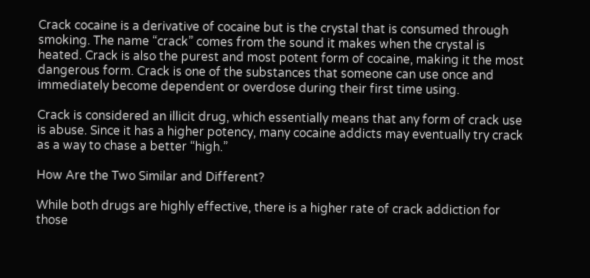Crack cocaine is a derivative of cocaine but is the crystal that is consumed through smoking. The name “crack” comes from the sound it makes when the crystal is heated. Crack is also the purest and most potent form of cocaine, making it the most dangerous form. Crack is one of the substances that someone can use once and immediately become dependent or overdose during their first time using.

Crack is considered an illicit drug, which essentially means that any form of crack use is abuse. Since it has a higher potency, many cocaine addicts may eventually try crack as a way to chase a better “high.”

How Are the Two Similar and Different?

While both drugs are highly effective, there is a higher rate of crack addiction for those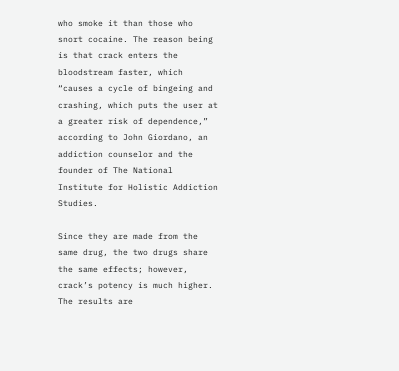who smoke it than those who snort cocaine. The reason being is that crack enters the bloodstream faster, which “causes a cycle of bingeing and crashing, which puts the user at a greater risk of dependence,” according to John Giordano, an addiction counselor and the founder of The National Institute for Holistic Addiction Studies.

Since they are made from the same drug, the two drugs share the same effects; however, crack’s potency is much higher. The results are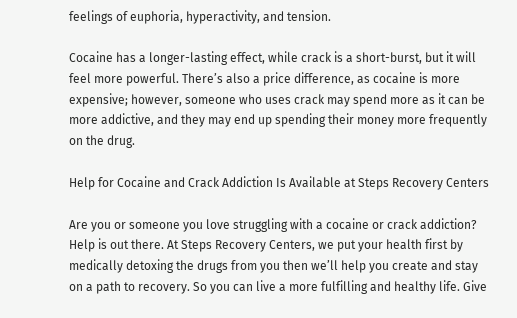feelings of euphoria, hyperactivity, and tension.

Cocaine has a longer-lasting effect, while crack is a short-burst, but it will feel more powerful. There’s also a price difference, as cocaine is more expensive; however, someone who uses crack may spend more as it can be more addictive, and they may end up spending their money more frequently on the drug.

Help for Cocaine and Crack Addiction Is Available at Steps Recovery Centers

Are you or someone you love struggling with a cocaine or crack addiction? Help is out there. At Steps Recovery Centers, we put your health first by medically detoxing the drugs from you then we’ll help you create and stay on a path to recovery. So you can live a more fulfilling and healthy life. Give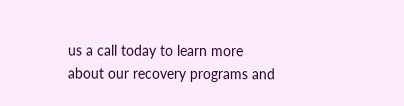us a call today to learn more about our recovery programs and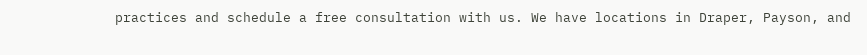practices and schedule a free consultation with us. We have locations in Draper, Payson, and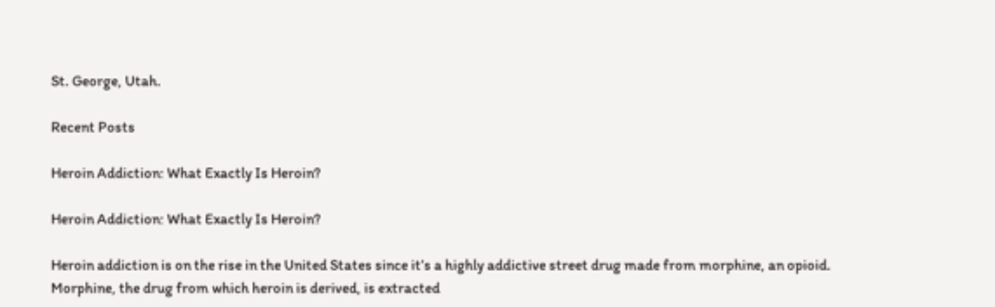St. George, Utah.

Recent Posts

Heroin Addiction: What Exactly Is Heroin?

Heroin Addiction: What Exactly Is Heroin?

Heroin addiction is on the rise in the United States since it’s a highly addictive street drug made from morphine, an opioid.  Morphine, the drug from which heroin is derived, is extracted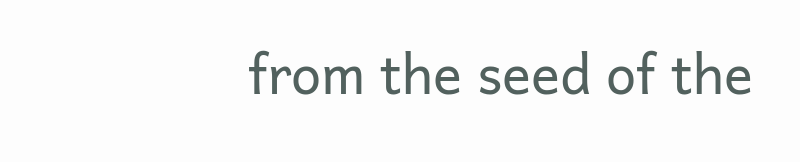from the seed of the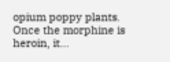opium poppy plants. Once the morphine is heroin, it...